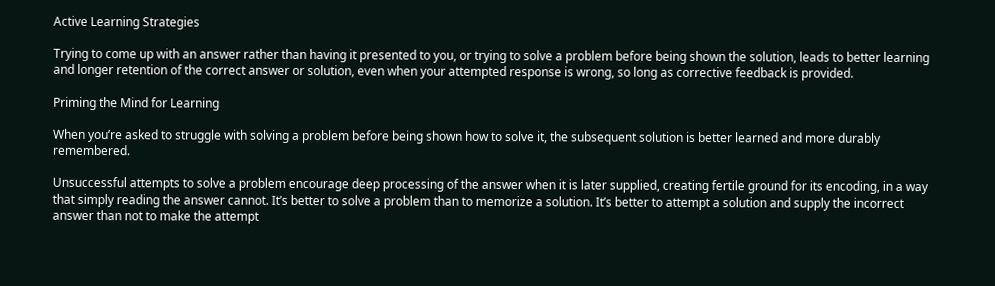Active Learning Strategies

Trying to come up with an answer rather than having it presented to you, or trying to solve a problem before being shown the solution, leads to better learning and longer retention of the correct answer or solution, even when your attempted response is wrong, so long as corrective feedback is provided.

Priming the Mind for Learning

When you’re asked to struggle with solving a problem before being shown how to solve it, the subsequent solution is better learned and more durably remembered.

Unsuccessful attempts to solve a problem encourage deep processing of the answer when it is later supplied, creating fertile ground for its encoding, in a way that simply reading the answer cannot. It’s better to solve a problem than to memorize a solution. It’s better to attempt a solution and supply the incorrect answer than not to make the attempt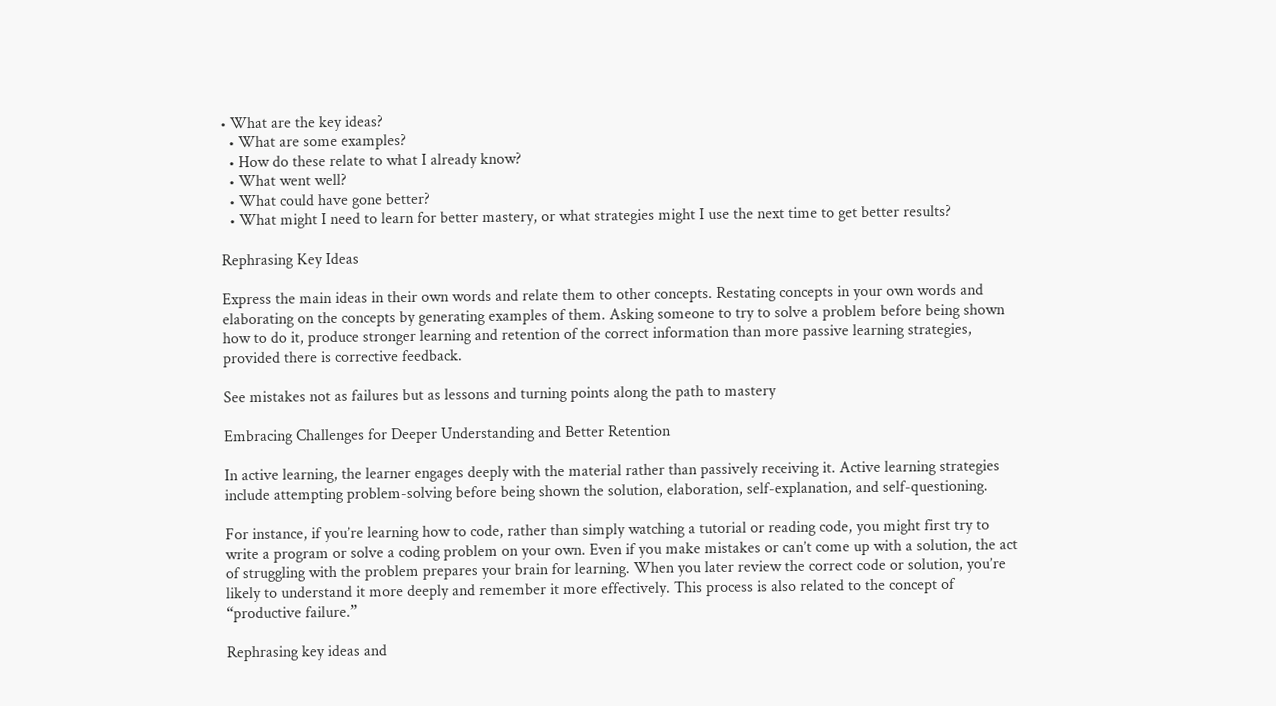• What are the key ideas?
  • What are some examples?
  • How do these relate to what I already know?
  • What went well?
  • What could have gone better?
  • What might I need to learn for better mastery, or what strategies might I use the next time to get better results?

Rephrasing Key Ideas

Express the main ideas in their own words and relate them to other concepts. Restating concepts in your own words and elaborating on the concepts by generating examples of them. Asking someone to try to solve a problem before being shown how to do it, produce stronger learning and retention of the correct information than more passive learning strategies, provided there is corrective feedback.

See mistakes not as failures but as lessons and turning points along the path to mastery

Embracing Challenges for Deeper Understanding and Better Retention

In active learning, the learner engages deeply with the material rather than passively receiving it. Active learning strategies include attempting problem-solving before being shown the solution, elaboration, self-explanation, and self-questioning.

For instance, if you’re learning how to code, rather than simply watching a tutorial or reading code, you might first try to write a program or solve a coding problem on your own. Even if you make mistakes or can’t come up with a solution, the act of struggling with the problem prepares your brain for learning. When you later review the correct code or solution, you’re likely to understand it more deeply and remember it more effectively. This process is also related to the concept of “productive failure.”

Rephrasing key ideas and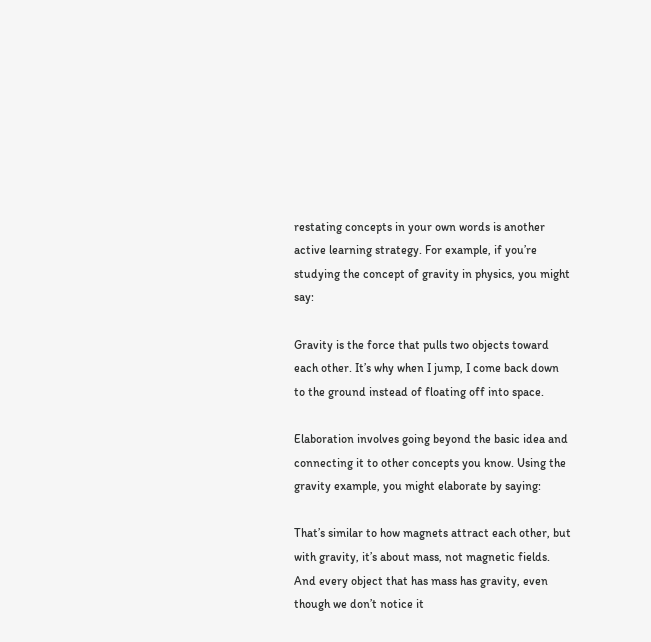restating concepts in your own words is another active learning strategy. For example, if you’re studying the concept of gravity in physics, you might say:

Gravity is the force that pulls two objects toward each other. It’s why when I jump, I come back down to the ground instead of floating off into space.

Elaboration involves going beyond the basic idea and connecting it to other concepts you know. Using the gravity example, you might elaborate by saying:

That’s similar to how magnets attract each other, but with gravity, it’s about mass, not magnetic fields. And every object that has mass has gravity, even though we don’t notice it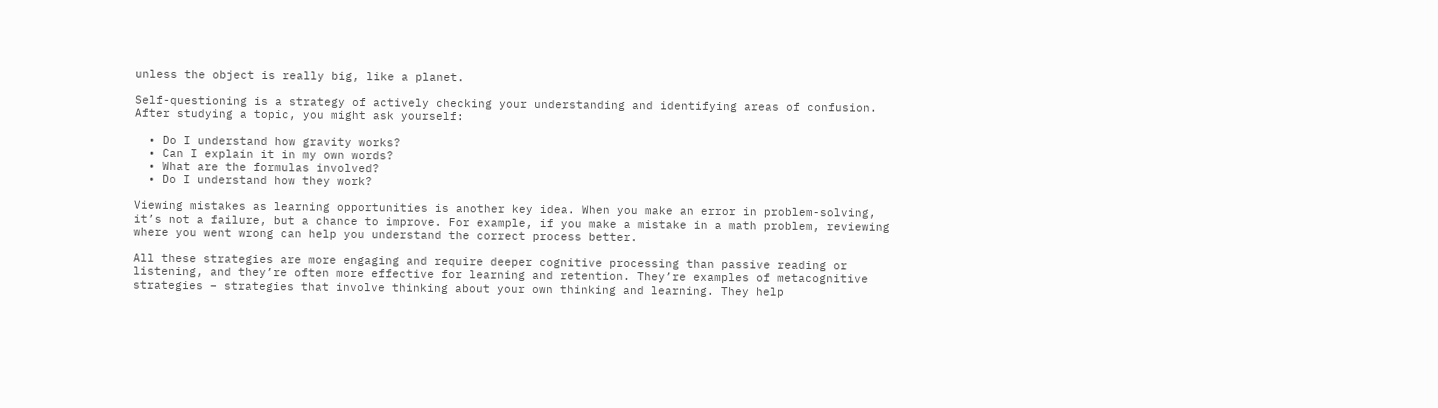unless the object is really big, like a planet.

Self-questioning is a strategy of actively checking your understanding and identifying areas of confusion. After studying a topic, you might ask yourself:

  • Do I understand how gravity works?
  • Can I explain it in my own words?
  • What are the formulas involved?
  • Do I understand how they work?

Viewing mistakes as learning opportunities is another key idea. When you make an error in problem-solving, it’s not a failure, but a chance to improve. For example, if you make a mistake in a math problem, reviewing where you went wrong can help you understand the correct process better.

All these strategies are more engaging and require deeper cognitive processing than passive reading or listening, and they’re often more effective for learning and retention. They’re examples of metacognitive strategies – strategies that involve thinking about your own thinking and learning. They help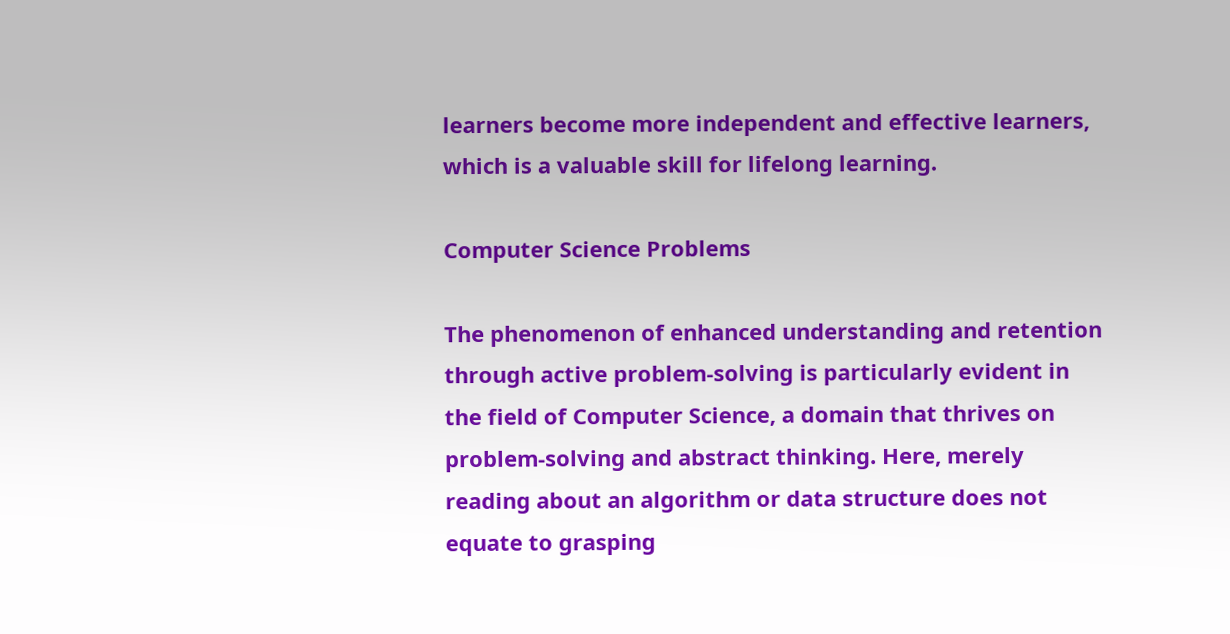learners become more independent and effective learners, which is a valuable skill for lifelong learning.

Computer Science Problems

The phenomenon of enhanced understanding and retention through active problem-solving is particularly evident in the field of Computer Science, a domain that thrives on problem-solving and abstract thinking. Here, merely reading about an algorithm or data structure does not equate to grasping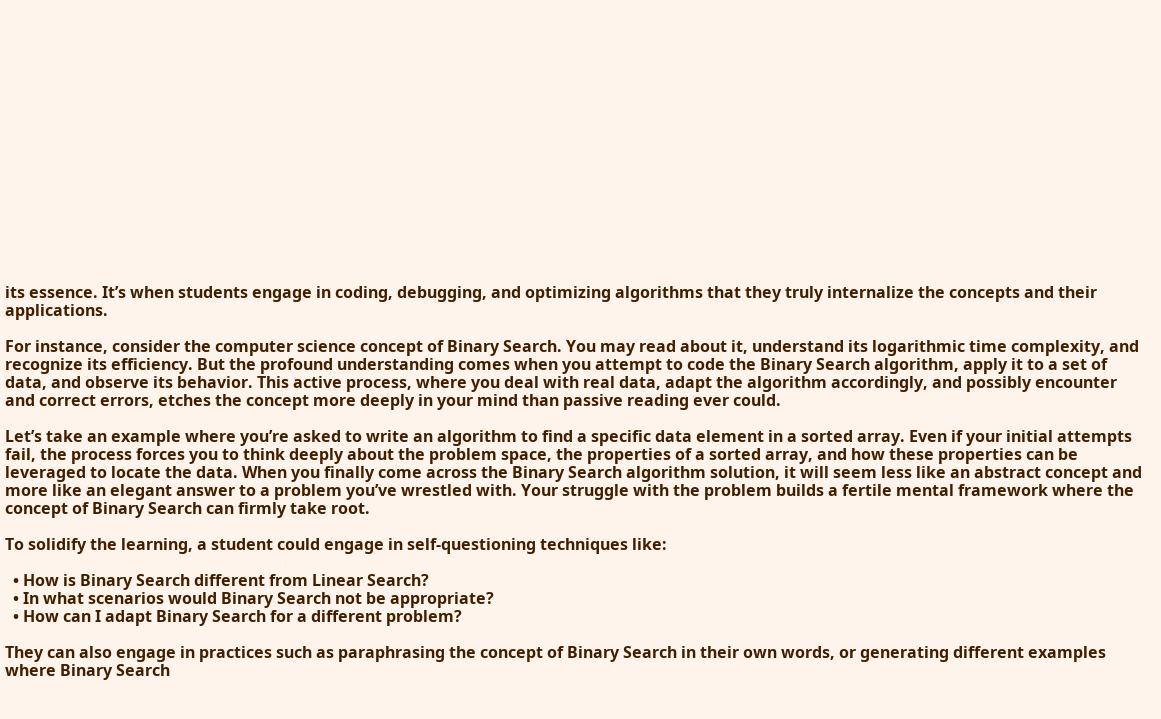its essence. It’s when students engage in coding, debugging, and optimizing algorithms that they truly internalize the concepts and their applications.

For instance, consider the computer science concept of Binary Search. You may read about it, understand its logarithmic time complexity, and recognize its efficiency. But the profound understanding comes when you attempt to code the Binary Search algorithm, apply it to a set of data, and observe its behavior. This active process, where you deal with real data, adapt the algorithm accordingly, and possibly encounter and correct errors, etches the concept more deeply in your mind than passive reading ever could.

Let’s take an example where you’re asked to write an algorithm to find a specific data element in a sorted array. Even if your initial attempts fail, the process forces you to think deeply about the problem space, the properties of a sorted array, and how these properties can be leveraged to locate the data. When you finally come across the Binary Search algorithm solution, it will seem less like an abstract concept and more like an elegant answer to a problem you’ve wrestled with. Your struggle with the problem builds a fertile mental framework where the concept of Binary Search can firmly take root.

To solidify the learning, a student could engage in self-questioning techniques like:

  • How is Binary Search different from Linear Search?
  • In what scenarios would Binary Search not be appropriate?
  • How can I adapt Binary Search for a different problem?

They can also engage in practices such as paraphrasing the concept of Binary Search in their own words, or generating different examples where Binary Search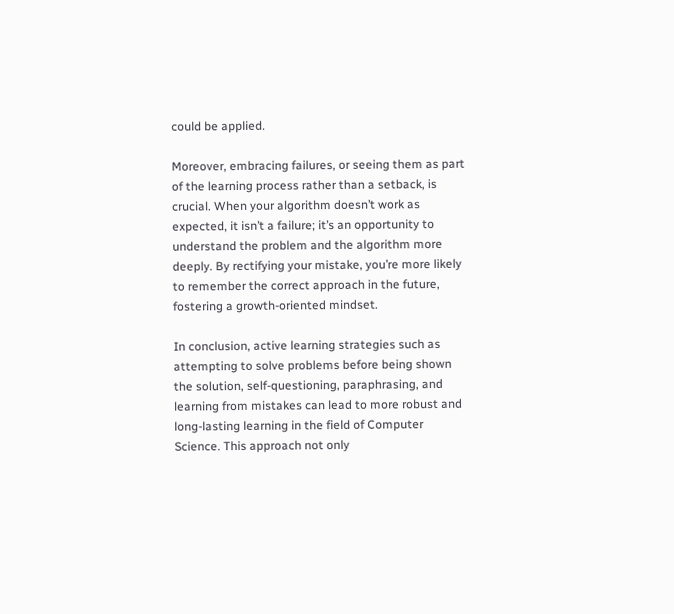could be applied.

Moreover, embracing failures, or seeing them as part of the learning process rather than a setback, is crucial. When your algorithm doesn’t work as expected, it isn’t a failure; it’s an opportunity to understand the problem and the algorithm more deeply. By rectifying your mistake, you’re more likely to remember the correct approach in the future, fostering a growth-oriented mindset.

In conclusion, active learning strategies such as attempting to solve problems before being shown the solution, self-questioning, paraphrasing, and learning from mistakes can lead to more robust and long-lasting learning in the field of Computer Science. This approach not only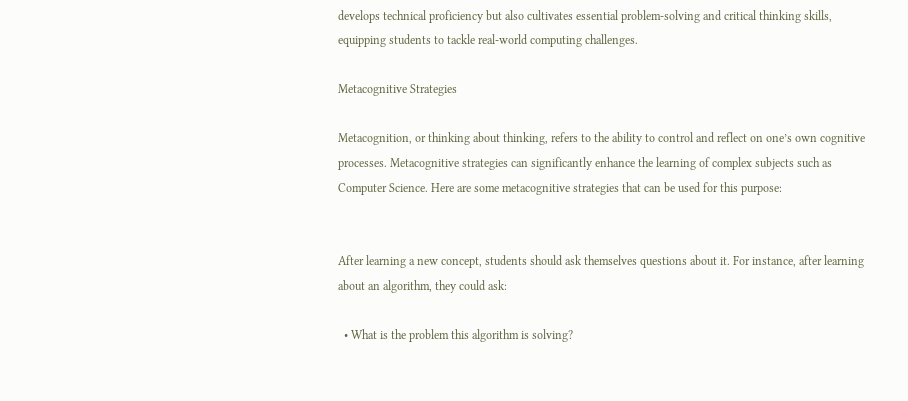develops technical proficiency but also cultivates essential problem-solving and critical thinking skills, equipping students to tackle real-world computing challenges.

Metacognitive Strategies

Metacognition, or thinking about thinking, refers to the ability to control and reflect on one’s own cognitive processes. Metacognitive strategies can significantly enhance the learning of complex subjects such as Computer Science. Here are some metacognitive strategies that can be used for this purpose:


After learning a new concept, students should ask themselves questions about it. For instance, after learning about an algorithm, they could ask:

  • What is the problem this algorithm is solving?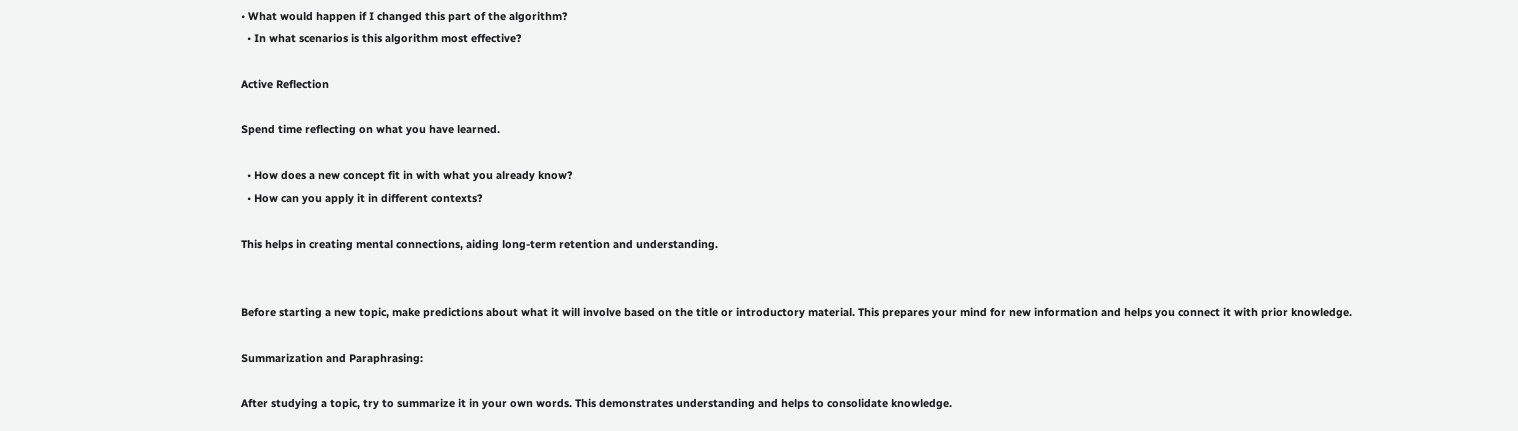• What would happen if I changed this part of the algorithm?
  • In what scenarios is this algorithm most effective?

Active Reflection

Spend time reflecting on what you have learned.

  • How does a new concept fit in with what you already know?
  • How can you apply it in different contexts?

This helps in creating mental connections, aiding long-term retention and understanding.


Before starting a new topic, make predictions about what it will involve based on the title or introductory material. This prepares your mind for new information and helps you connect it with prior knowledge.

Summarization and Paraphrasing:

After studying a topic, try to summarize it in your own words. This demonstrates understanding and helps to consolidate knowledge.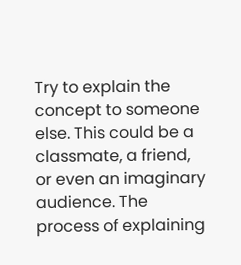Try to explain the concept to someone else. This could be a classmate, a friend, or even an imaginary audience. The process of explaining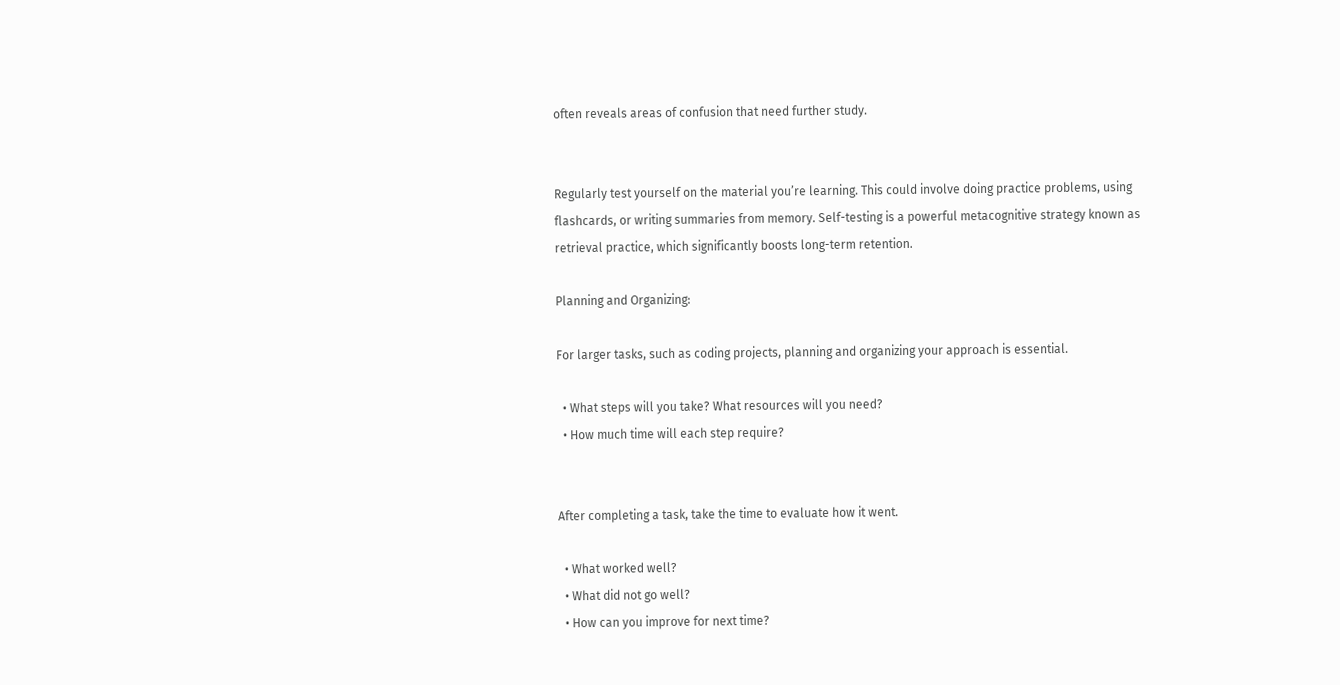often reveals areas of confusion that need further study.


Regularly test yourself on the material you’re learning. This could involve doing practice problems, using flashcards, or writing summaries from memory. Self-testing is a powerful metacognitive strategy known as retrieval practice, which significantly boosts long-term retention.

Planning and Organizing:

For larger tasks, such as coding projects, planning and organizing your approach is essential.

  • What steps will you take? What resources will you need?
  • How much time will each step require?


After completing a task, take the time to evaluate how it went.

  • What worked well?
  • What did not go well?
  • How can you improve for next time?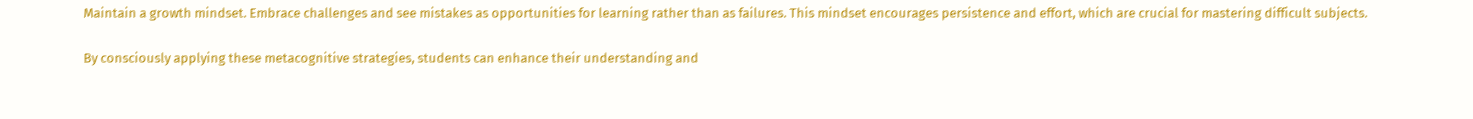Maintain a growth mindset. Embrace challenges and see mistakes as opportunities for learning rather than as failures. This mindset encourages persistence and effort, which are crucial for mastering difficult subjects.

By consciously applying these metacognitive strategies, students can enhance their understanding and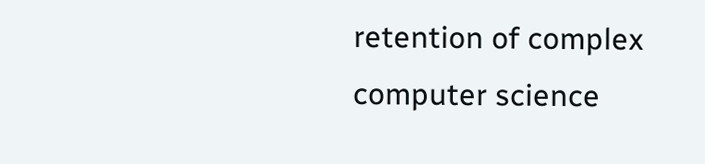retention of complex computer science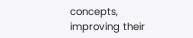concepts, improving their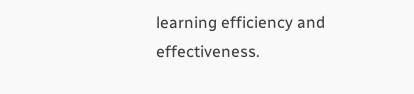learning efficiency and effectiveness.